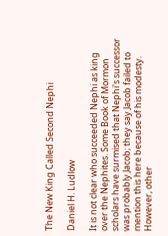The New King Called Second Nephi

Daniel H. Ludlow

It is not clear who succeeded Nephi as king over the Nephites. Some Book of Mormon scholars have surmised that Nephi's successor was probably Jacob; they say Jacob failed to mention this here because of his modesty. However, other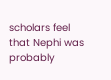scholars feel that Nephi was probably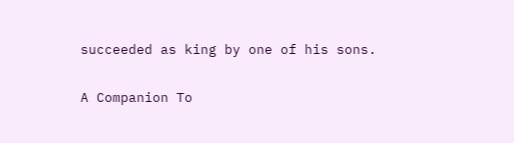succeeded as king by one of his sons.

A Companion To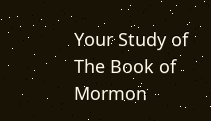Your Study of The Book of Mormon